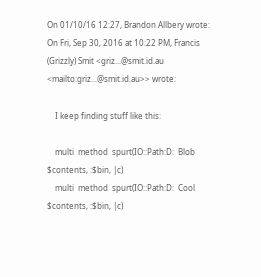On 01/10/16 12:27, Brandon Allbery wrote:
On Fri, Sep 30, 2016 at 10:22 PM, Francis (Grizzly) Smit <griz...@smit.id.au <mailto:griz...@smit.id.au>> wrote:

    I keep finding stuff like this:

    multi  method  spurt(IO::Path:D:  Blob  $contents, :$bin, |c)
    multi  method  spurt(IO::Path:D:  Cool  $contents, :$bin, |c)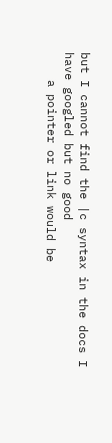but I cannot find the |c syntax in the docs I have googled but no good
    a pointer or link would be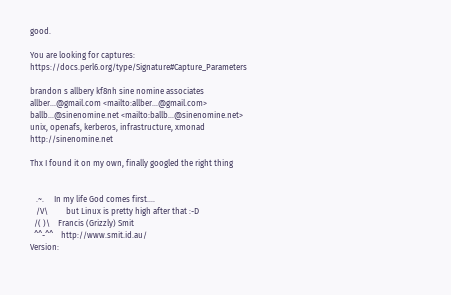good.

You are looking for captures: https://docs.perl6.org/type/Signature#Capture_Parameters

brandon s allbery kf8nh sine nomine associates
allber...@gmail.com <mailto:allber...@gmail.com> ballb...@sinenomine.net <mailto:ballb...@sinenomine.net>
unix, openafs, kerberos, infrastructure, xmonad http://sinenomine.net

Thx I found it on my own, finally googled the right thing


   .~.     In my life God comes first....
   /V\         but Linux is pretty high after that :-D
  /( )\    Francis (Grizzly) Smit
  ^^-^^    http://www.smit.id.au/
Version: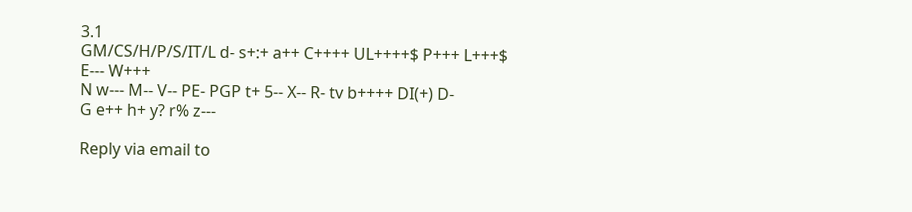3.1
GM/CS/H/P/S/IT/L d- s+:+ a++ C++++ UL++++$ P+++ L+++$ E--- W+++
N w--- M-- V-- PE- PGP t+ 5-- X-- R- tv b++++ DI(+) D-
G e++ h+ y? r% z---

Reply via email to